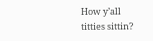How y’all titties sittin?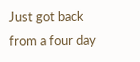Just got back from a four day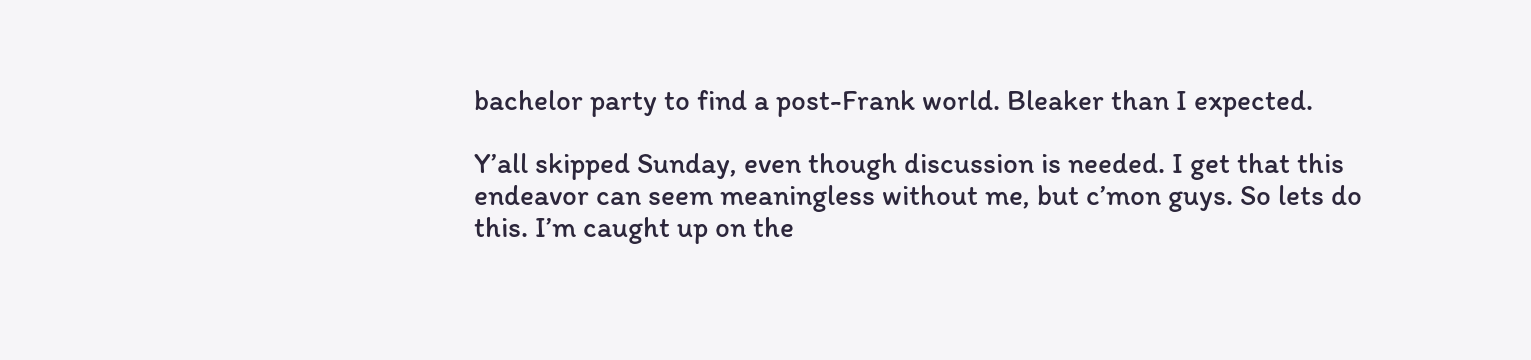bachelor party to find a post-Frank world. Bleaker than I expected.

Y’all skipped Sunday, even though discussion is needed. I get that this endeavor can seem meaningless without me, but c’mon guys. So lets do this. I’m caught up on the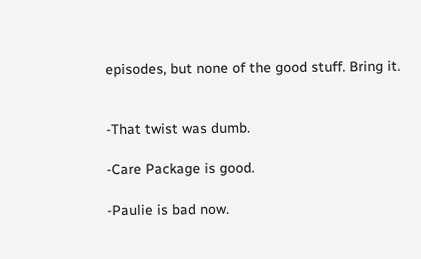episodes, but none of the good stuff. Bring it.


-That twist was dumb.

-Care Package is good.

-Paulie is bad now.